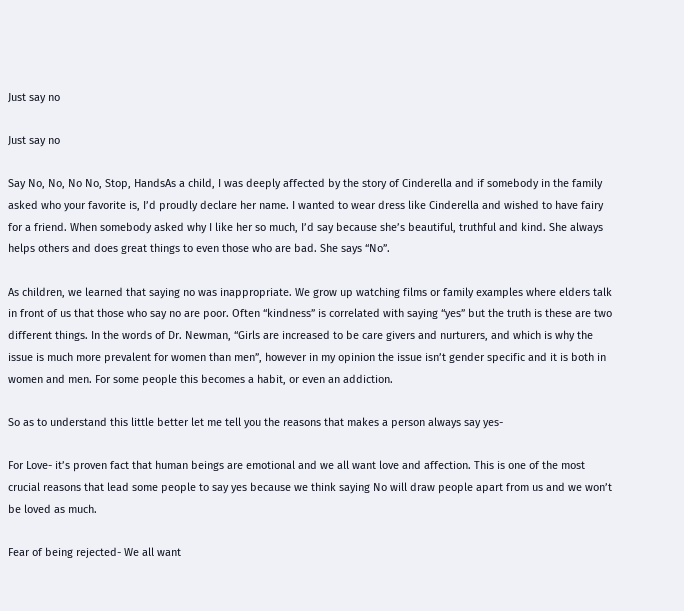Just say no

Just say no

Say No, No, No No, Stop, HandsAs a child, I was deeply affected by the story of Cinderella and if somebody in the family asked who your favorite is, I’d proudly declare her name. I wanted to wear dress like Cinderella and wished to have fairy for a friend. When somebody asked why I like her so much, I’d say because she’s beautiful, truthful and kind. She always helps others and does great things to even those who are bad. She says “No”.

As children, we learned that saying no was inappropriate. We grow up watching films or family examples where elders talk in front of us that those who say no are poor. Often “kindness” is correlated with saying “yes” but the truth is these are two different things. In the words of Dr. Newman, “Girls are increased to be care givers and nurturers, and which is why the issue is much more prevalent for women than men”, however in my opinion the issue isn’t gender specific and it is both in women and men. For some people this becomes a habit, or even an addiction.

So as to understand this little better let me tell you the reasons that makes a person always say yes-

For Love- it’s proven fact that human beings are emotional and we all want love and affection. This is one of the most crucial reasons that lead some people to say yes because we think saying No will draw people apart from us and we won’t be loved as much.

Fear of being rejected- We all want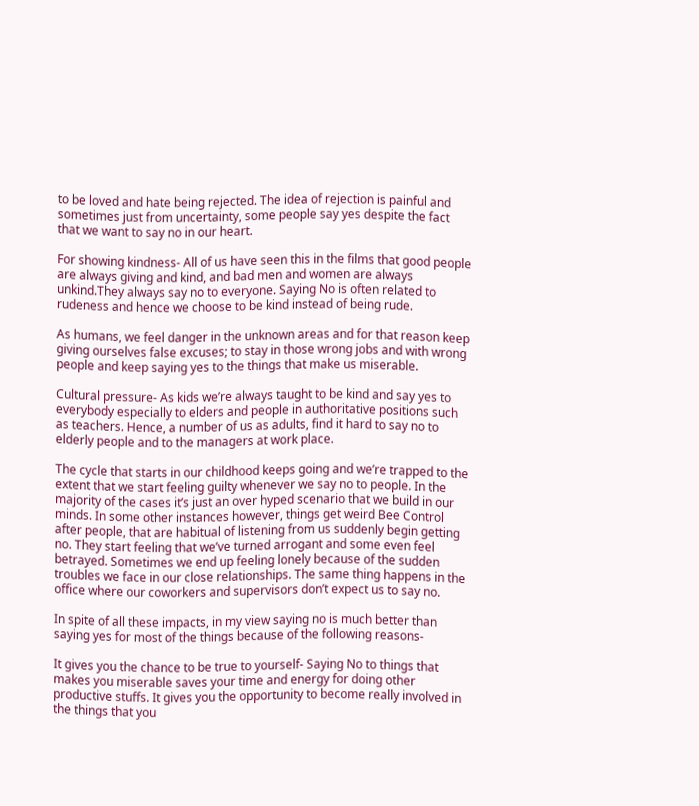to be loved and hate being rejected. The idea of rejection is painful and sometimes just from uncertainty, some people say yes despite the fact that we want to say no in our heart.

For showing kindness- All of us have seen this in the films that good people are always giving and kind, and bad men and women are always unkind.They always say no to everyone. Saying No is often related to rudeness and hence we choose to be kind instead of being rude.

As humans, we feel danger in the unknown areas and for that reason keep giving ourselves false excuses; to stay in those wrong jobs and with wrong people and keep saying yes to the things that make us miserable.

Cultural pressure- As kids we’re always taught to be kind and say yes to everybody especially to elders and people in authoritative positions such as teachers. Hence, a number of us as adults, find it hard to say no to elderly people and to the managers at work place.

The cycle that starts in our childhood keeps going and we’re trapped to the extent that we start feeling guilty whenever we say no to people. In the majority of the cases it’s just an over hyped scenario that we build in our minds. In some other instances however, things get weird Bee Control after people, that are habitual of listening from us suddenly begin getting no. They start feeling that we’ve turned arrogant and some even feel betrayed. Sometimes we end up feeling lonely because of the sudden troubles we face in our close relationships. The same thing happens in the office where our coworkers and supervisors don’t expect us to say no.

In spite of all these impacts, in my view saying no is much better than saying yes for most of the things because of the following reasons-

It gives you the chance to be true to yourself- Saying No to things that makes you miserable saves your time and energy for doing other productive stuffs. It gives you the opportunity to become really involved in the things that you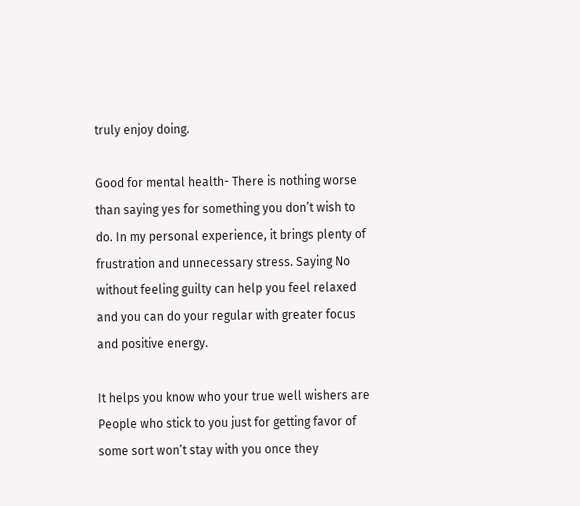truly enjoy doing.

Good for mental health- There is nothing worse than saying yes for something you don’t wish to do. In my personal experience, it brings plenty of frustration and unnecessary stress. Saying No without feeling guilty can help you feel relaxed and you can do your regular with greater focus and positive energy.

It helps you know who your true well wishers are People who stick to you just for getting favor of some sort won’t stay with you once they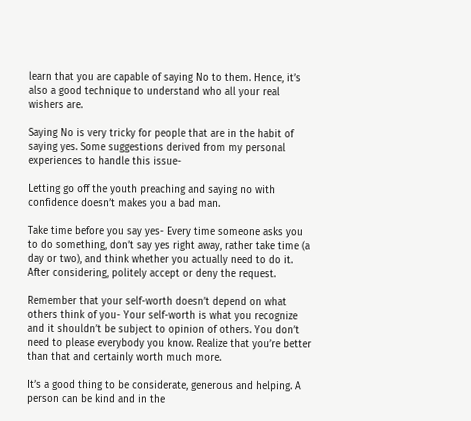learn that you are capable of saying No to them. Hence, it’s also a good technique to understand who all your real wishers are.

Saying No is very tricky for people that are in the habit of saying yes. Some suggestions derived from my personal experiences to handle this issue-

Letting go off the youth preaching and saying no with confidence doesn’t makes you a bad man.

Take time before you say yes- Every time someone asks you to do something, don’t say yes right away, rather take time (a day or two), and think whether you actually need to do it. After considering, politely accept or deny the request.

Remember that your self-worth doesn’t depend on what others think of you- Your self-worth is what you recognize and it shouldn’t be subject to opinion of others. You don’t need to please everybody you know. Realize that you’re better than that and certainly worth much more.

It’s a good thing to be considerate, generous and helping. A person can be kind and in the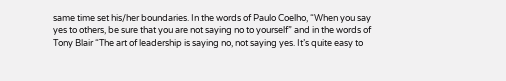same time set his/her boundaries. In the words of Paulo Coelho, “When you say yes to others, be sure that you are not saying no to yourself” and in the words of Tony Blair “The art of leadership is saying no, not saying yes. It’s quite easy to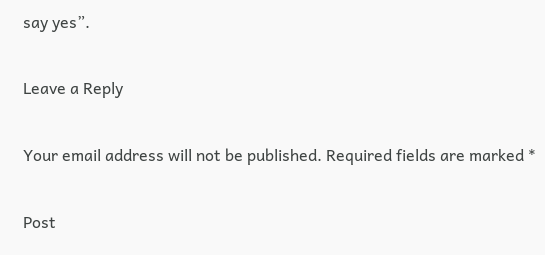say yes”.

Leave a Reply

Your email address will not be published. Required fields are marked *

Post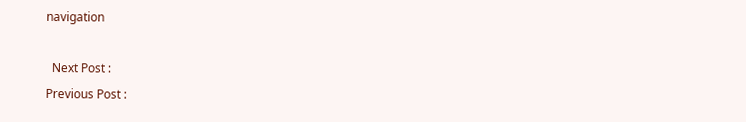navigation

  Next Post :
Previous Post :